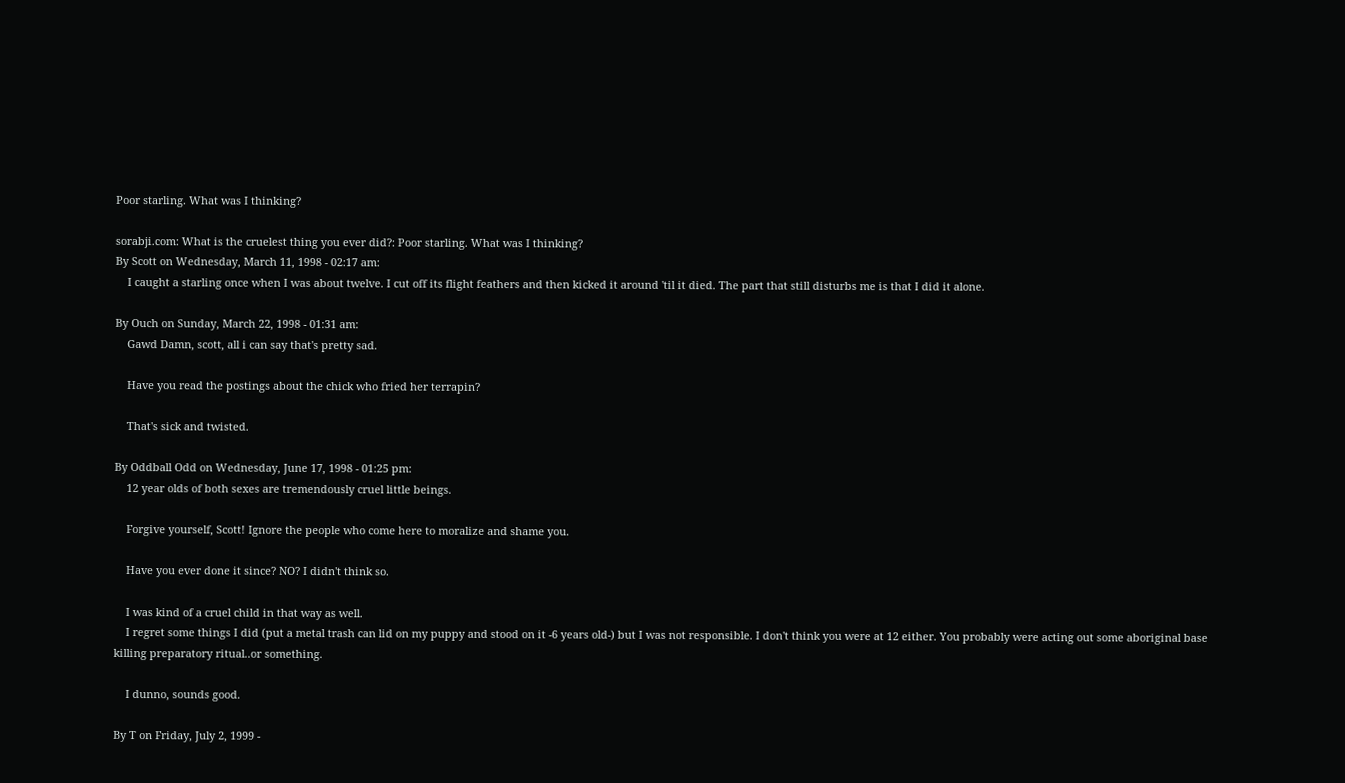Poor starling. What was I thinking?

sorabji.com: What is the cruelest thing you ever did?: Poor starling. What was I thinking?
By Scott on Wednesday, March 11, 1998 - 02:17 am:
    I caught a starling once when I was about twelve. I cut off its flight feathers and then kicked it around 'til it died. The part that still disturbs me is that I did it alone.

By Ouch on Sunday, March 22, 1998 - 01:31 am:
    Gawd Damn, scott, all i can say that's pretty sad.

    Have you read the postings about the chick who fried her terrapin?

    That's sick and twisted.

By Oddball Odd on Wednesday, June 17, 1998 - 01:25 pm:
    12 year olds of both sexes are tremendously cruel little beings.

    Forgive yourself, Scott! Ignore the people who come here to moralize and shame you.

    Have you ever done it since? NO? I didn't think so.

    I was kind of a cruel child in that way as well.
    I regret some things I did (put a metal trash can lid on my puppy and stood on it -6 years old-) but I was not responsible. I don't think you were at 12 either. You probably were acting out some aboriginal base killing preparatory ritual..or something.

    I dunno, sounds good.

By T on Friday, July 2, 1999 -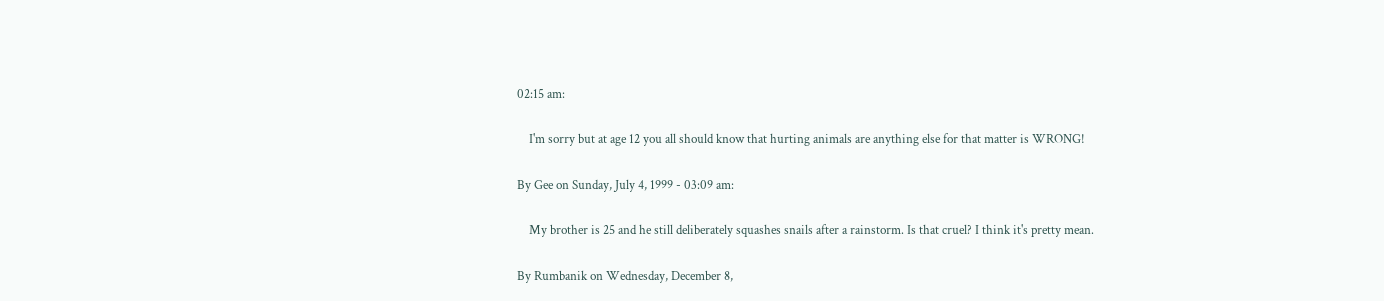02:15 am:

    I'm sorry but at age 12 you all should know that hurting animals are anything else for that matter is WRONG!

By Gee on Sunday, July 4, 1999 - 03:09 am:

    My brother is 25 and he still deliberately squashes snails after a rainstorm. Is that cruel? I think it's pretty mean.

By Rumbanik on Wednesday, December 8,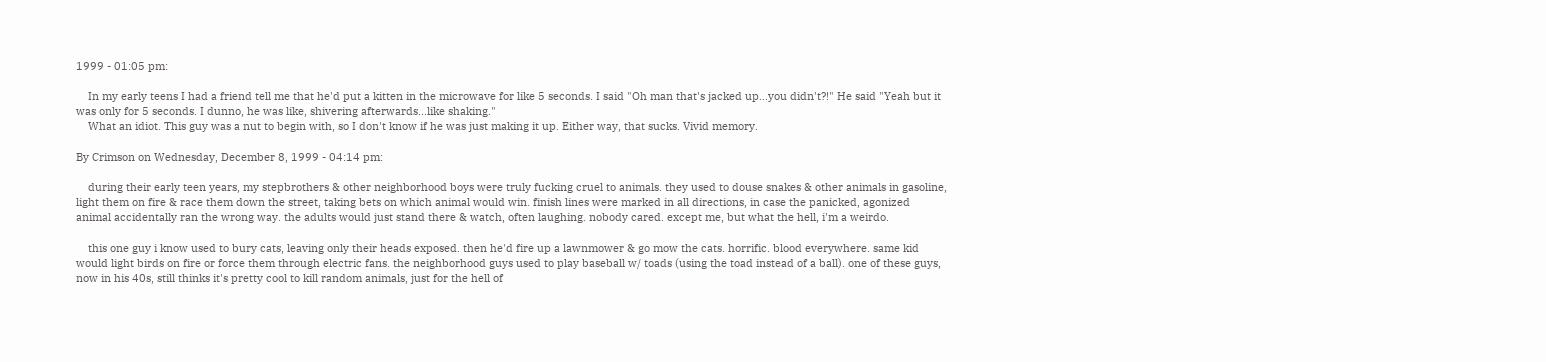1999 - 01:05 pm:

    In my early teens I had a friend tell me that he'd put a kitten in the microwave for like 5 seconds. I said "Oh man that's jacked up...you didn't?!" He said "Yeah but it was only for 5 seconds. I dunno, he was like, shivering afterwards...like shaking."
    What an idiot. This guy was a nut to begin with, so I don't know if he was just making it up. Either way, that sucks. Vivid memory.

By Crimson on Wednesday, December 8, 1999 - 04:14 pm:

    during their early teen years, my stepbrothers & other neighborhood boys were truly fucking cruel to animals. they used to douse snakes & other animals in gasoline, light them on fire & race them down the street, taking bets on which animal would win. finish lines were marked in all directions, in case the panicked, agonized animal accidentally ran the wrong way. the adults would just stand there & watch, often laughing. nobody cared. except me, but what the hell, i'm a weirdo.

    this one guy i know used to bury cats, leaving only their heads exposed. then he'd fire up a lawnmower & go mow the cats. horrific. blood everywhere. same kid would light birds on fire or force them through electric fans. the neighborhood guys used to play baseball w/ toads (using the toad instead of a ball). one of these guys, now in his 40s, still thinks it's pretty cool to kill random animals, just for the hell of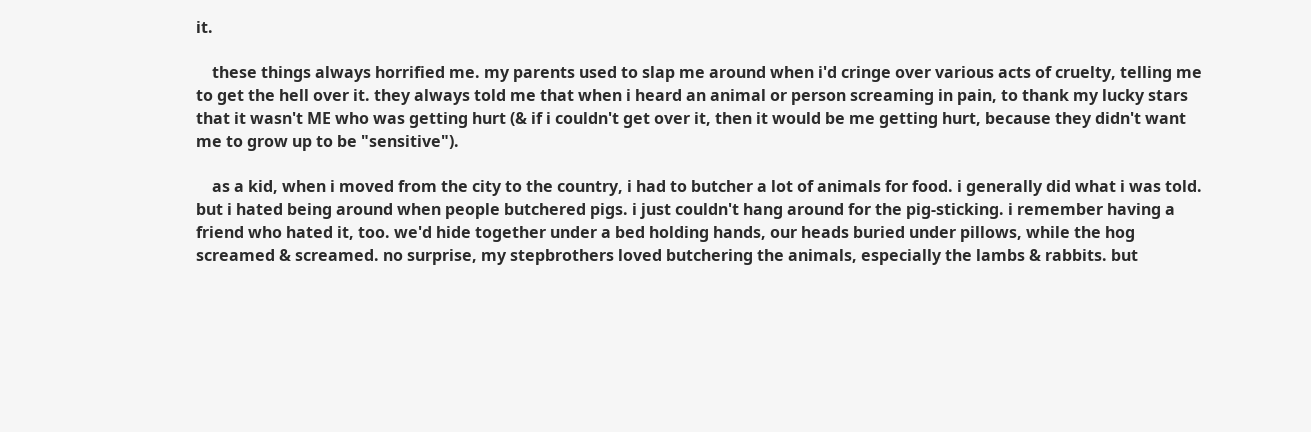it.

    these things always horrified me. my parents used to slap me around when i'd cringe over various acts of cruelty, telling me to get the hell over it. they always told me that when i heard an animal or person screaming in pain, to thank my lucky stars that it wasn't ME who was getting hurt (& if i couldn't get over it, then it would be me getting hurt, because they didn't want me to grow up to be "sensitive").

    as a kid, when i moved from the city to the country, i had to butcher a lot of animals for food. i generally did what i was told. but i hated being around when people butchered pigs. i just couldn't hang around for the pig-sticking. i remember having a friend who hated it, too. we'd hide together under a bed holding hands, our heads buried under pillows, while the hog screamed & screamed. no surprise, my stepbrothers loved butchering the animals, especially the lambs & rabbits. but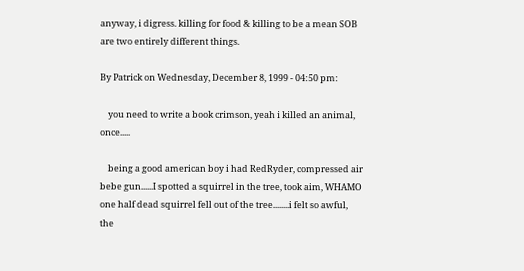anyway, i digress. killing for food & killing to be a mean SOB are two entirely different things.

By Patrick on Wednesday, December 8, 1999 - 04:50 pm:

    you need to write a book crimson, yeah i killed an animal, once.....

    being a good american boy i had RedRyder, compressed air bebe gun......I spotted a squirrel in the tree, took aim, WHAMO one half dead squirrel fell out of the tree........i felt so awful, the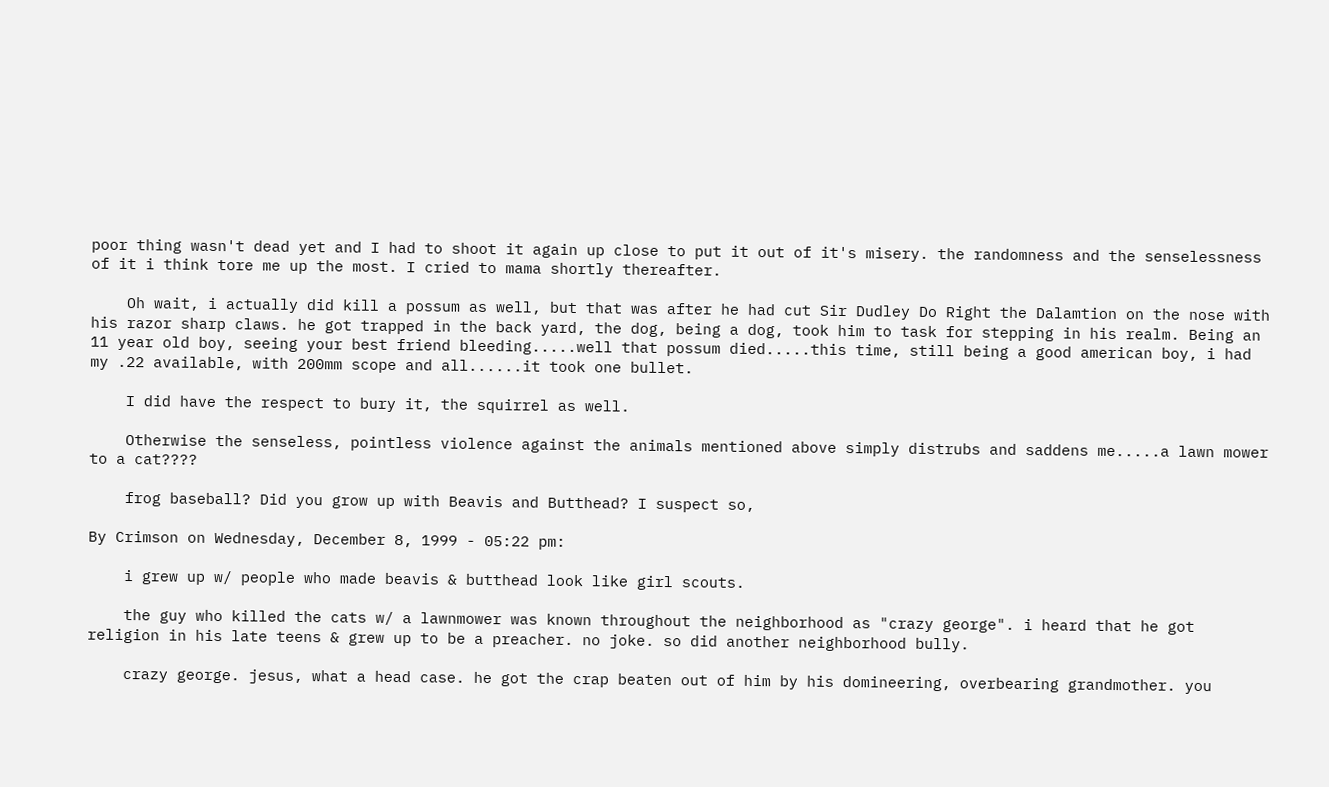poor thing wasn't dead yet and I had to shoot it again up close to put it out of it's misery. the randomness and the senselessness of it i think tore me up the most. I cried to mama shortly thereafter.

    Oh wait, i actually did kill a possum as well, but that was after he had cut Sir Dudley Do Right the Dalamtion on the nose with his razor sharp claws. he got trapped in the back yard, the dog, being a dog, took him to task for stepping in his realm. Being an 11 year old boy, seeing your best friend bleeding.....well that possum died.....this time, still being a good american boy, i had my .22 available, with 200mm scope and all......it took one bullet.

    I did have the respect to bury it, the squirrel as well.

    Otherwise the senseless, pointless violence against the animals mentioned above simply distrubs and saddens me.....a lawn mower to a cat????

    frog baseball? Did you grow up with Beavis and Butthead? I suspect so,

By Crimson on Wednesday, December 8, 1999 - 05:22 pm:

    i grew up w/ people who made beavis & butthead look like girl scouts.

    the guy who killed the cats w/ a lawnmower was known throughout the neighborhood as "crazy george". i heard that he got religion in his late teens & grew up to be a preacher. no joke. so did another neighborhood bully.

    crazy george. jesus, what a head case. he got the crap beaten out of him by his domineering, overbearing grandmother. you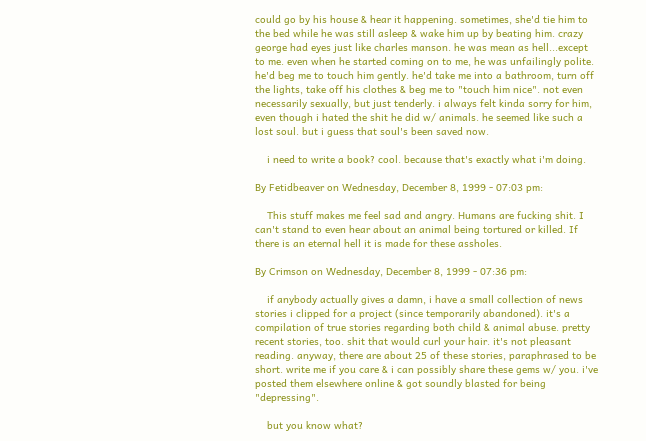could go by his house & hear it happening. sometimes, she'd tie him to the bed while he was still asleep & wake him up by beating him. crazy george had eyes just like charles manson. he was mean as hell...except to me. even when he started coming on to me, he was unfailingly polite. he'd beg me to touch him gently. he'd take me into a bathroom, turn off the lights, take off his clothes & beg me to "touch him nice". not even necessarily sexually, but just tenderly. i always felt kinda sorry for him, even though i hated the shit he did w/ animals. he seemed like such a lost soul. but i guess that soul's been saved now.

    i need to write a book? cool. because that's exactly what i'm doing.

By Fetidbeaver on Wednesday, December 8, 1999 - 07:03 pm:

    This stuff makes me feel sad and angry. Humans are fucking shit. I can't stand to even hear about an animal being tortured or killed. If there is an eternal hell it is made for these assholes.

By Crimson on Wednesday, December 8, 1999 - 07:36 pm:

    if anybody actually gives a damn, i have a small collection of news stories i clipped for a project (since temporarily abandoned). it's a compilation of true stories regarding both child & animal abuse. pretty recent stories, too. shit that would curl your hair. it's not pleasant reading. anyway, there are about 25 of these stories, paraphrased to be short. write me if you care & i can possibly share these gems w/ you. i've posted them elsewhere online & got soundly blasted for being "depressing".

    but you know what?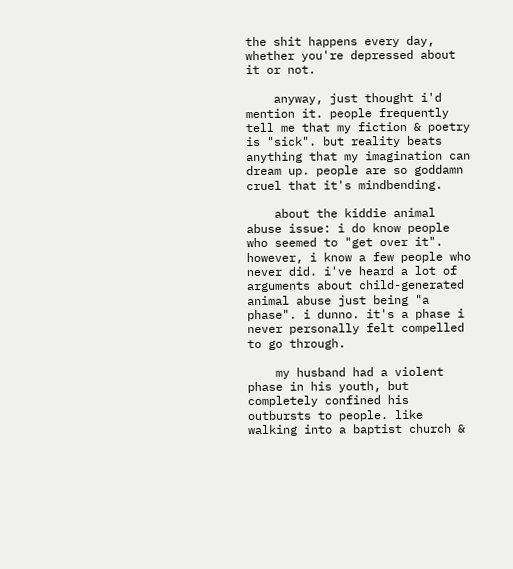the shit happens every day, whether you're depressed about it or not.

    anyway, just thought i'd mention it. people frequently tell me that my fiction & poetry is "sick". but reality beats anything that my imagination can dream up. people are so goddamn cruel that it's mindbending.

    about the kiddie animal abuse issue: i do know people who seemed to "get over it". however, i know a few people who never did. i've heard a lot of arguments about child-generated animal abuse just being "a phase". i dunno. it's a phase i never personally felt compelled to go through.

    my husband had a violent phase in his youth, but completely confined his outbursts to people. like walking into a baptist church &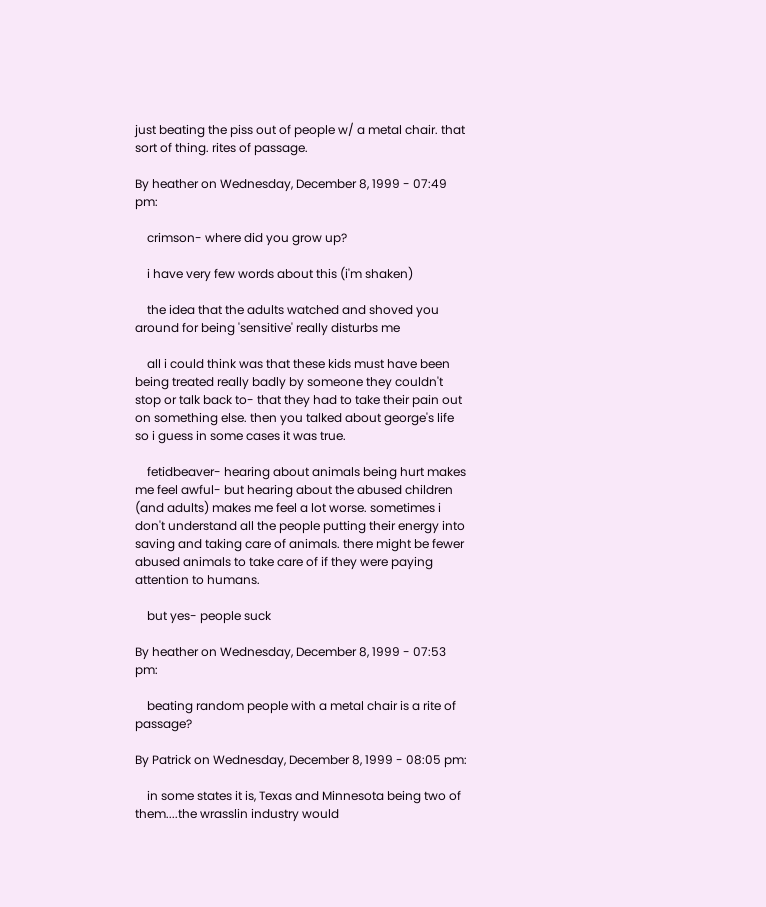just beating the piss out of people w/ a metal chair. that sort of thing. rites of passage.

By heather on Wednesday, December 8, 1999 - 07:49 pm:

    crimson- where did you grow up?

    i have very few words about this (i'm shaken)

    the idea that the adults watched and shoved you around for being 'sensitive' really disturbs me

    all i could think was that these kids must have been being treated really badly by someone they couldn't stop or talk back to- that they had to take their pain out on something else. then you talked about george's life so i guess in some cases it was true.

    fetidbeaver- hearing about animals being hurt makes me feel awful- but hearing about the abused children (and adults) makes me feel a lot worse. sometimes i don't understand all the people putting their energy into saving and taking care of animals. there might be fewer abused animals to take care of if they were paying attention to humans.

    but yes- people suck

By heather on Wednesday, December 8, 1999 - 07:53 pm:

    beating random people with a metal chair is a rite of passage?

By Patrick on Wednesday, December 8, 1999 - 08:05 pm:

    in some states it is, Texas and Minnesota being two of them....the wrasslin industry would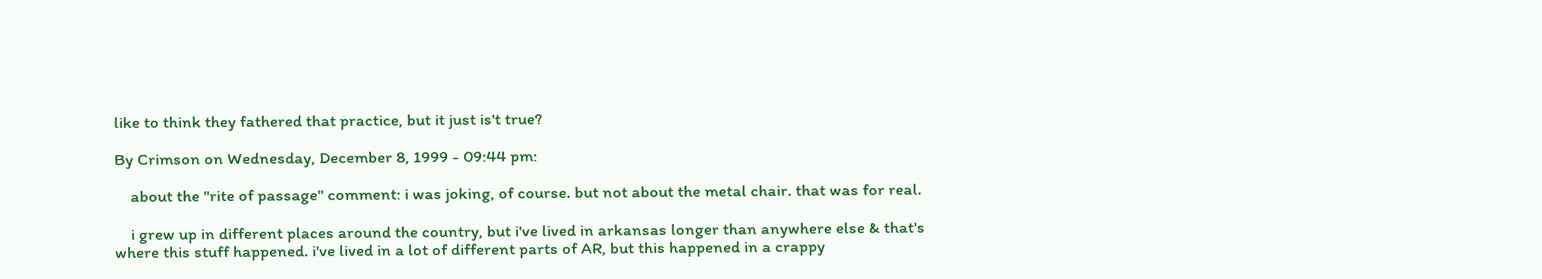like to think they fathered that practice, but it just is't true?

By Crimson on Wednesday, December 8, 1999 - 09:44 pm:

    about the "rite of passage" comment: i was joking, of course. but not about the metal chair. that was for real.

    i grew up in different places around the country, but i've lived in arkansas longer than anywhere else & that's where this stuff happened. i've lived in a lot of different parts of AR, but this happened in a crappy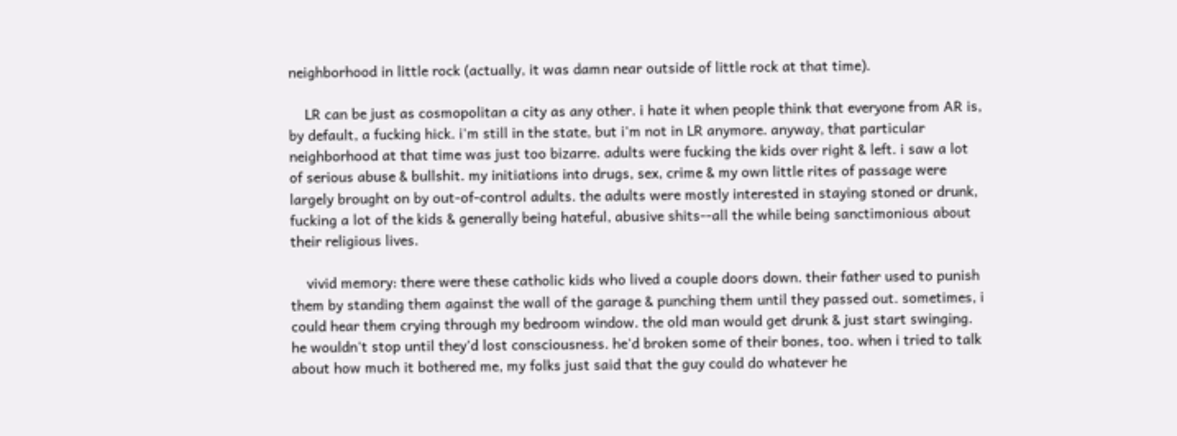neighborhood in little rock (actually, it was damn near outside of little rock at that time).

    LR can be just as cosmopolitan a city as any other. i hate it when people think that everyone from AR is, by default, a fucking hick. i'm still in the state, but i'm not in LR anymore. anyway, that particular neighborhood at that time was just too bizarre. adults were fucking the kids over right & left. i saw a lot of serious abuse & bullshit. my initiations into drugs, sex, crime & my own little rites of passage were largely brought on by out-of-control adults. the adults were mostly interested in staying stoned or drunk, fucking a lot of the kids & generally being hateful, abusive shits--all the while being sanctimonious about their religious lives.

    vivid memory: there were these catholic kids who lived a couple doors down. their father used to punish them by standing them against the wall of the garage & punching them until they passed out. sometimes, i could hear them crying through my bedroom window. the old man would get drunk & just start swinging. he wouldn't stop until they'd lost consciousness. he'd broken some of their bones, too. when i tried to talk about how much it bothered me, my folks just said that the guy could do whatever he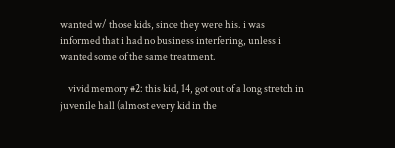wanted w/ those kids, since they were his. i was informed that i had no business interfering, unless i wanted some of the same treatment.

    vivid memory #2: this kid, 14, got out of a long stretch in juvenile hall (almost every kid in the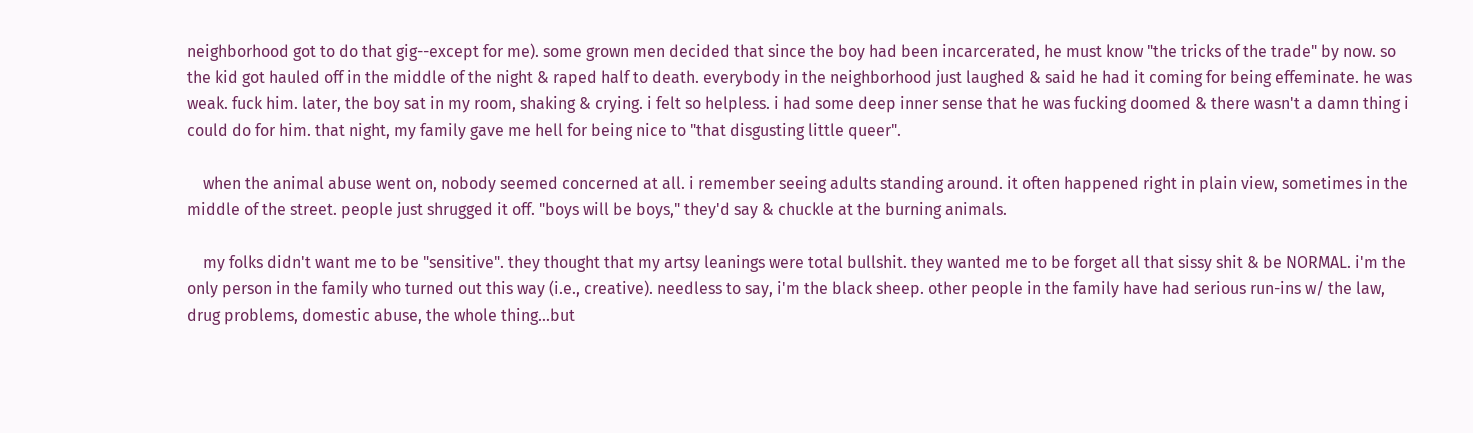neighborhood got to do that gig--except for me). some grown men decided that since the boy had been incarcerated, he must know "the tricks of the trade" by now. so the kid got hauled off in the middle of the night & raped half to death. everybody in the neighborhood just laughed & said he had it coming for being effeminate. he was weak. fuck him. later, the boy sat in my room, shaking & crying. i felt so helpless. i had some deep inner sense that he was fucking doomed & there wasn't a damn thing i could do for him. that night, my family gave me hell for being nice to "that disgusting little queer".

    when the animal abuse went on, nobody seemed concerned at all. i remember seeing adults standing around. it often happened right in plain view, sometimes in the middle of the street. people just shrugged it off. "boys will be boys," they'd say & chuckle at the burning animals.

    my folks didn't want me to be "sensitive". they thought that my artsy leanings were total bullshit. they wanted me to be forget all that sissy shit & be NORMAL. i'm the only person in the family who turned out this way (i.e., creative). needless to say, i'm the black sheep. other people in the family have had serious run-ins w/ the law, drug problems, domestic abuse, the whole thing...but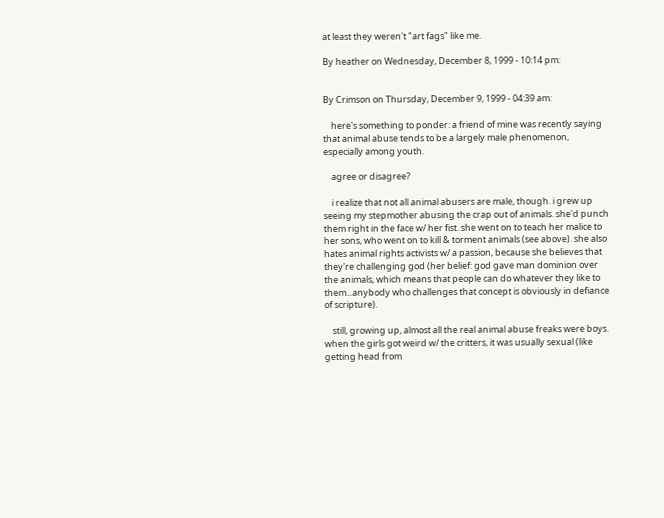at least they weren't "art fags" like me.

By heather on Wednesday, December 8, 1999 - 10:14 pm:


By Crimson on Thursday, December 9, 1999 - 04:39 am:

    here's something to ponder: a friend of mine was recently saying that animal abuse tends to be a largely male phenomenon, especially among youth.

    agree or disagree?

    i realize that not all animal abusers are male, though. i grew up seeing my stepmother abusing the crap out of animals. she'd punch them right in the face w/ her fist. she went on to teach her malice to her sons, who went on to kill & torment animals (see above). she also hates animal rights activists w/ a passion, because she believes that they're challenging god (her belief: god gave man dominion over the animals, which means that people can do whatever they like to them...anybody who challenges that concept is obviously in defiance of scripture).

    still, growing up, almost all the real animal abuse freaks were boys. when the girls got weird w/ the critters, it was usually sexual (like getting head from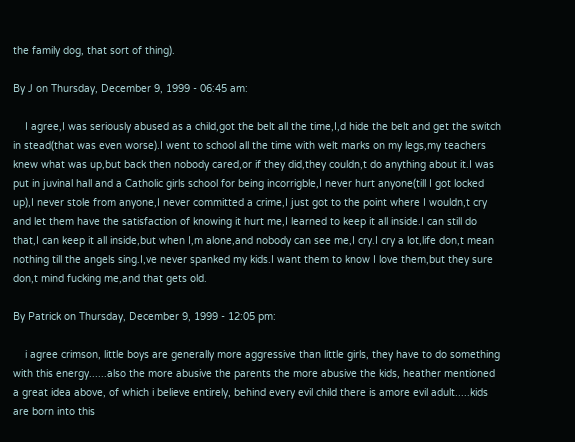the family dog, that sort of thing).

By J on Thursday, December 9, 1999 - 06:45 am:

    I agree,I was seriously abused as a child,got the belt all the time,I,d hide the belt and get the switch in stead(that was even worse).I went to school all the time with welt marks on my legs,my teachers knew what was up,but back then nobody cared,or if they did,they couldn,t do anything about it.I was put in juvinal hall and a Catholic girls school for being incorrigble,I never hurt anyone(till I got locked up),I never stole from anyone,I never committed a crime,I just got to the point where I wouldn,t cry and let them have the satisfaction of knowing it hurt me,I learned to keep it all inside.I can still do that,I can keep it all inside,but when I,m alone,and nobody can see me,I cry.I cry a lot,life don,t mean nothing till the angels sing.I,ve never spanked my kids.I want them to know I love them,but they sure don,t mind fucking me,and that gets old.

By Patrick on Thursday, December 9, 1999 - 12:05 pm:

    i agree crimson, little boys are generally more aggressive than little girls, they have to do something with this energy......also the more abusive the parents the more abusive the kids, heather mentioned a great idea above, of which i believe entirely, behind every evil child there is amore evil adult.....kids are born into this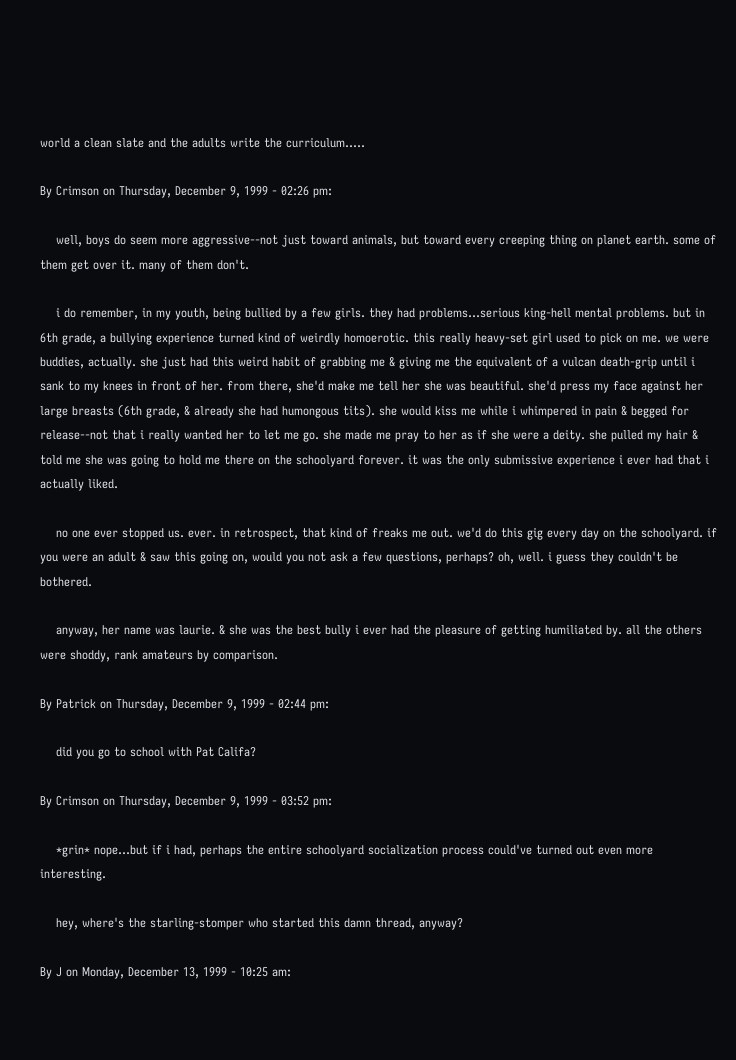world a clean slate and the adults write the curriculum.....

By Crimson on Thursday, December 9, 1999 - 02:26 pm:

    well, boys do seem more aggressive--not just toward animals, but toward every creeping thing on planet earth. some of them get over it. many of them don't.

    i do remember, in my youth, being bullied by a few girls. they had problems...serious king-hell mental problems. but in 6th grade, a bullying experience turned kind of weirdly homoerotic. this really heavy-set girl used to pick on me. we were buddies, actually. she just had this weird habit of grabbing me & giving me the equivalent of a vulcan death-grip until i sank to my knees in front of her. from there, she'd make me tell her she was beautiful. she'd press my face against her large breasts (6th grade, & already she had humongous tits). she would kiss me while i whimpered in pain & begged for release--not that i really wanted her to let me go. she made me pray to her as if she were a deity. she pulled my hair & told me she was going to hold me there on the schoolyard forever. it was the only submissive experience i ever had that i actually liked.

    no one ever stopped us. ever. in retrospect, that kind of freaks me out. we'd do this gig every day on the schoolyard. if you were an adult & saw this going on, would you not ask a few questions, perhaps? oh, well. i guess they couldn't be bothered.

    anyway, her name was laurie. & she was the best bully i ever had the pleasure of getting humiliated by. all the others were shoddy, rank amateurs by comparison.

By Patrick on Thursday, December 9, 1999 - 02:44 pm:

    did you go to school with Pat Califa?

By Crimson on Thursday, December 9, 1999 - 03:52 pm:

    *grin* nope...but if i had, perhaps the entire schoolyard socialization process could've turned out even more interesting.

    hey, where's the starling-stomper who started this damn thread, anyway?

By J on Monday, December 13, 1999 - 10:25 am: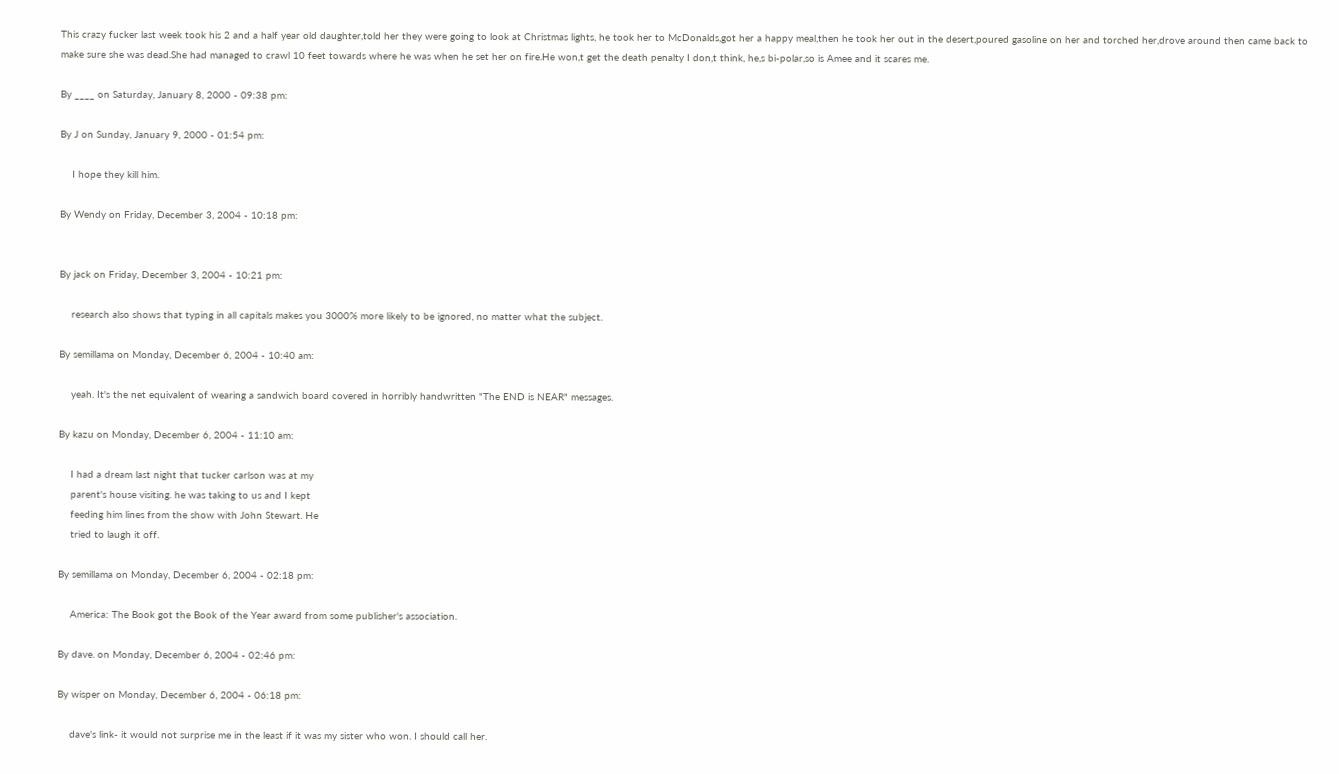This crazy fucker last week took his 2 and a half year old daughter,told her they were going to look at Christmas lights, he took her to McDonalds,got her a happy meal,then he took her out in the desert,poured gasoline on her and torched her,drove around then came back to make sure she was dead.She had managed to crawl 10 feet towards where he was when he set her on fire.He won,t get the death penalty I don,t think, he,s bi-polar,so is Amee and it scares me.

By ____ on Saturday, January 8, 2000 - 09:38 pm:

By J on Sunday, January 9, 2000 - 01:54 pm:

    I hope they kill him.

By Wendy on Friday, December 3, 2004 - 10:18 pm:


By jack on Friday, December 3, 2004 - 10:21 pm:

    research also shows that typing in all capitals makes you 3000% more likely to be ignored, no matter what the subject.

By semillama on Monday, December 6, 2004 - 10:40 am:

    yeah. It's the net equivalent of wearing a sandwich board covered in horribly handwritten "The END is NEAR" messages.

By kazu on Monday, December 6, 2004 - 11:10 am:

    I had a dream last night that tucker carlson was at my
    parent's house visiting. he was taking to us and I kept
    feeding him lines from the show with John Stewart. He
    tried to laugh it off.

By semillama on Monday, December 6, 2004 - 02:18 pm:

    America: The Book got the Book of the Year award from some publisher's association.

By dave. on Monday, December 6, 2004 - 02:46 pm:

By wisper on Monday, December 6, 2004 - 06:18 pm:

    dave's link- it would not surprise me in the least if it was my sister who won. I should call her.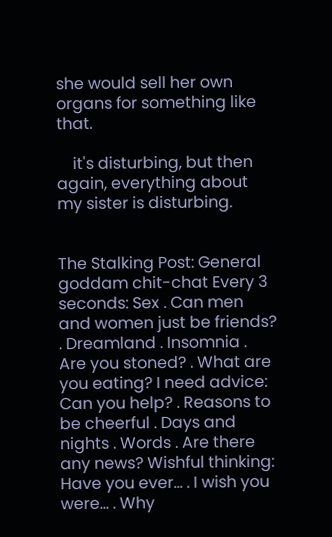she would sell her own organs for something like that.

    it's disturbing, but then again, everything about my sister is disturbing.


The Stalking Post: General goddam chit-chat Every 3 seconds: Sex . Can men and women just be friends? . Dreamland . Insomnia . Are you stoned? . What are you eating? I need advice: Can you help? . Reasons to be cheerful . Days and nights . Words . Are there any news? Wishful thinking: Have you ever... . I wish you were... . Why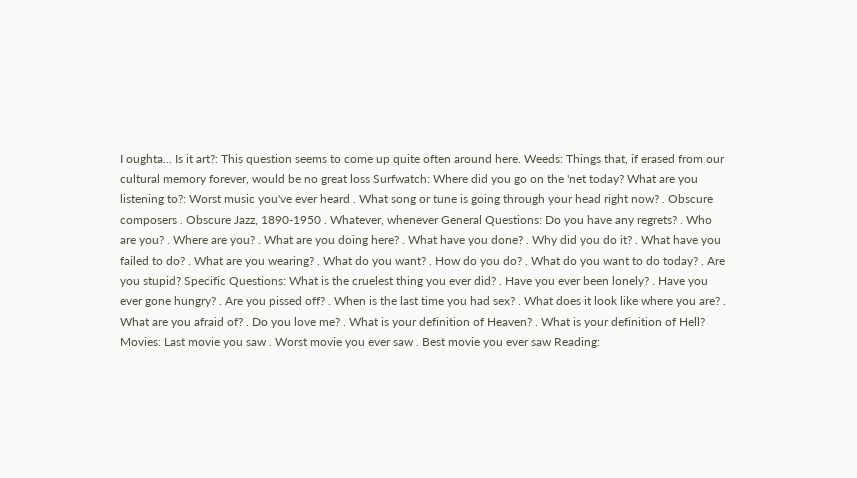I oughta... Is it art?: This question seems to come up quite often around here. Weeds: Things that, if erased from our cultural memory forever, would be no great loss Surfwatch: Where did you go on the 'net today? What are you listening to?: Worst music you've ever heard . What song or tune is going through your head right now? . Obscure composers . Obscure Jazz, 1890-1950 . Whatever, whenever General Questions: Do you have any regrets? . Who are you? . Where are you? . What are you doing here? . What have you done? . Why did you do it? . What have you failed to do? . What are you wearing? . What do you want? . How do you do? . What do you want to do today? . Are you stupid? Specific Questions: What is the cruelest thing you ever did? . Have you ever been lonely? . Have you ever gone hungry? . Are you pissed off? . When is the last time you had sex? . What does it look like where you are? . What are you afraid of? . Do you love me? . What is your definition of Heaven? . What is your definition of Hell? Movies: Last movie you saw . Worst movie you ever saw . Best movie you ever saw Reading: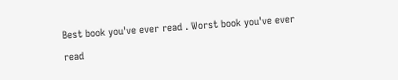Best book you've ever read . Worst book you've ever read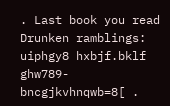. Last book you read Drunken ramblings: uiphgy8 hxbjf.bklf ghw789- bncgjkvhnqwb=8[ .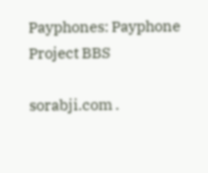Payphones: Payphone Project BBS

sorabji.com .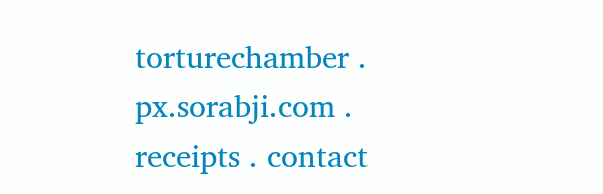torturechamber . px.sorabji.com . receipts . contact